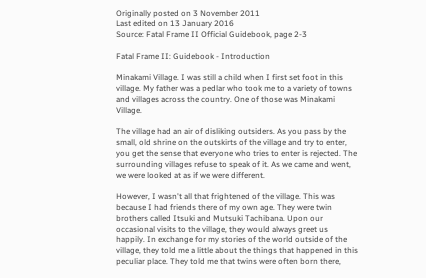Originally posted on 3 November 2011
Last edited on 13 January 2016
Source: Fatal Frame II Official Guidebook, page 2-3

Fatal Frame II: Guidebook - Introduction

Minakami Village. I was still a child when I first set foot in this village. My father was a pedlar who took me to a variety of towns and villages across the country. One of those was Minakami Village.

The village had an air of disliking outsiders. As you pass by the small, old shrine on the outskirts of the village and try to enter, you get the sense that everyone who tries to enter is rejected. The surrounding villages refuse to speak of it. As we came and went, we were looked at as if we were different.

However, I wasn't all that frightened of the village. This was because I had friends there of my own age. They were twin brothers called Itsuki and Mutsuki Tachibana. Upon our occasional visits to the village, they would always greet us happily. In exchange for my stories of the world outside of the village, they told me a little about the things that happened in this peculiar place. They told me that twins were often born there,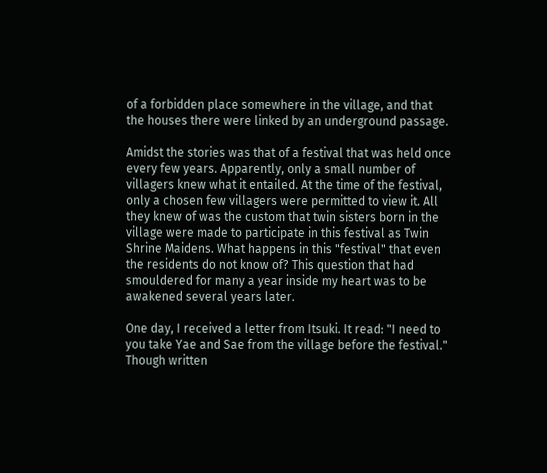of a forbidden place somewhere in the village, and that the houses there were linked by an underground passage.

Amidst the stories was that of a festival that was held once every few years. Apparently, only a small number of villagers knew what it entailed. At the time of the festival, only a chosen few villagers were permitted to view it. All they knew of was the custom that twin sisters born in the village were made to participate in this festival as Twin Shrine Maidens. What happens in this "festival" that even the residents do not know of? This question that had smouldered for many a year inside my heart was to be awakened several years later.

One day, I received a letter from Itsuki. It read: "I need to you take Yae and Sae from the village before the festival." Though written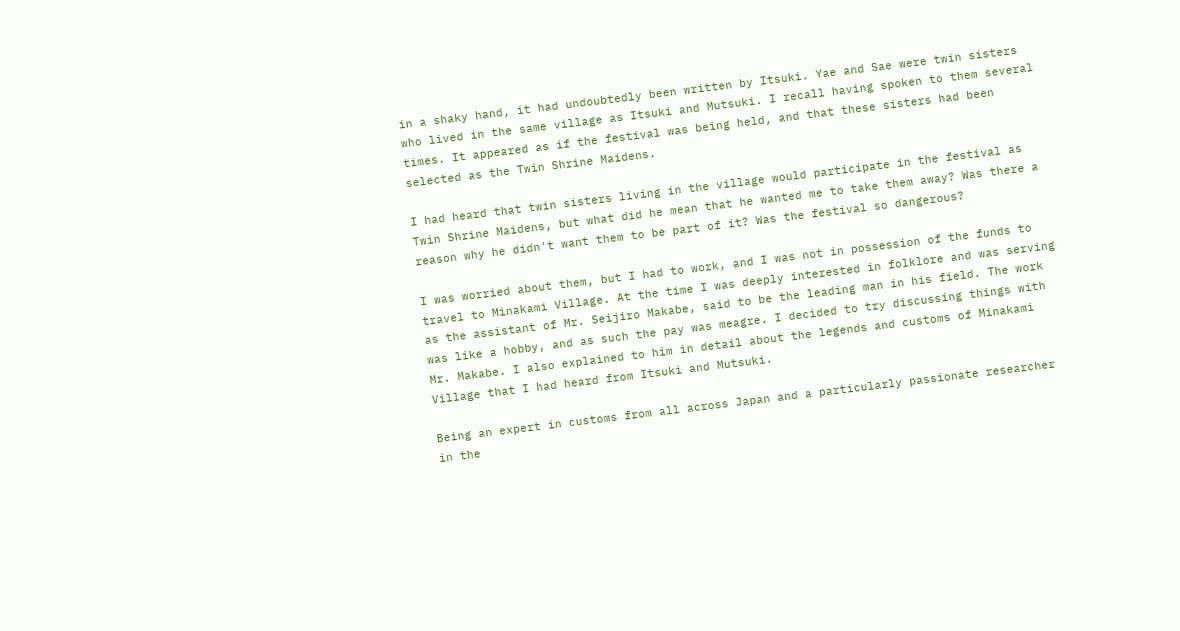in a shaky hand, it had undoubtedly been written by Itsuki. Yae and Sae were twin sisters who lived in the same village as Itsuki and Mutsuki. I recall having spoken to them several times. It appeared as if the festival was being held, and that these sisters had been selected as the Twin Shrine Maidens.

I had heard that twin sisters living in the village would participate in the festival as Twin Shrine Maidens, but what did he mean that he wanted me to take them away? Was there a reason why he didn't want them to be part of it? Was the festival so dangerous?

I was worried about them, but I had to work, and I was not in possession of the funds to travel to Minakami Village. At the time I was deeply interested in folklore and was serving as the assistant of Mr. Seijiro Makabe, said to be the leading man in his field. The work was like a hobby, and as such the pay was meagre. I decided to try discussing things with Mr. Makabe. I also explained to him in detail about the legends and customs of Minakami Village that I had heard from Itsuki and Mutsuki.

Being an expert in customs from all across Japan and a particularly passionate researcher in the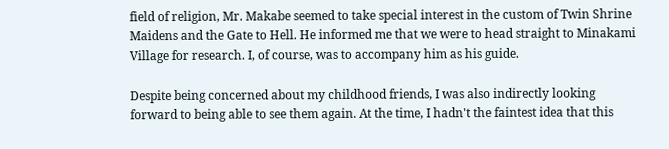field of religion, Mr. Makabe seemed to take special interest in the custom of Twin Shrine Maidens and the Gate to Hell. He informed me that we were to head straight to Minakami Village for research. I, of course, was to accompany him as his guide.

Despite being concerned about my childhood friends, I was also indirectly looking forward to being able to see them again. At the time, I hadn't the faintest idea that this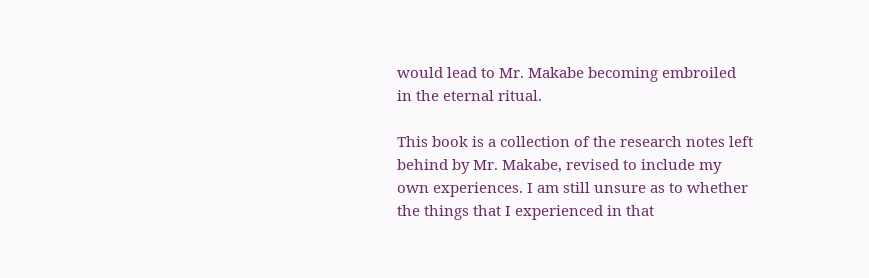would lead to Mr. Makabe becoming embroiled in the eternal ritual.

This book is a collection of the research notes left behind by Mr. Makabe, revised to include my own experiences. I am still unsure as to whether the things that I experienced in that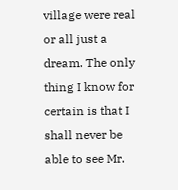village were real or all just a dream. The only thing I know for certain is that I shall never be able to see Mr.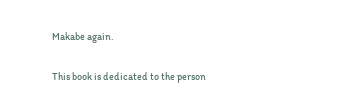Makabe again.

This book is dedicated to the person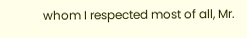whom I respected most of all, Mr.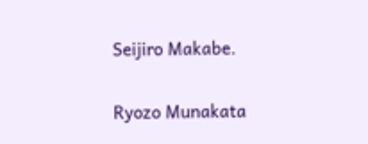Seijiro Makabe.

Ryozo Munakata